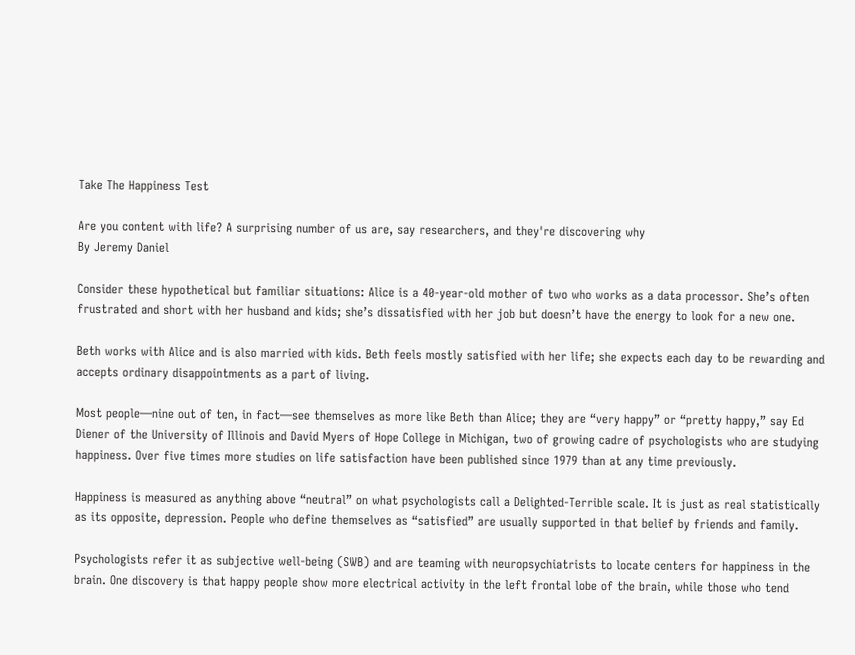Take The Happiness Test

Are you content with life? A surprising number of us are, say researchers, and they're discovering why
By Jeremy Daniel

Consider these hypothetical but familiar situations: Alice is a 40-year-old mother of two who works as a data processor. She’s often frustrated and short with her husband and kids; she’s dissatisfied with her job but doesn’t have the energy to look for a new one.

Beth works with Alice and is also married with kids. Beth feels mostly satisfied with her life; she expects each day to be rewarding and accepts ordinary disappointments as a part of living.

Most people—nine out of ten, in fact—see themselves as more like Beth than Alice; they are “very happy” or “pretty happy,” say Ed Diener of the University of Illinois and David Myers of Hope College in Michigan, two of growing cadre of psychologists who are studying happiness. Over five times more studies on life satisfaction have been published since 1979 than at any time previously.

Happiness is measured as anything above “neutral” on what psychologists call a Delighted-Terrible scale. It is just as real statistically as its opposite, depression. People who define themselves as “satisfied” are usually supported in that belief by friends and family.

Psychologists refer it as subjective well-being (SWB) and are teaming with neuropsychiatrists to locate centers for happiness in the brain. One discovery is that happy people show more electrical activity in the left frontal lobe of the brain, while those who tend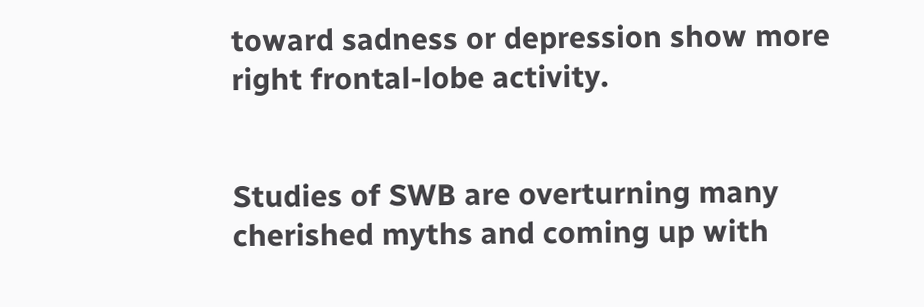toward sadness or depression show more right frontal-lobe activity.


Studies of SWB are overturning many cherished myths and coming up with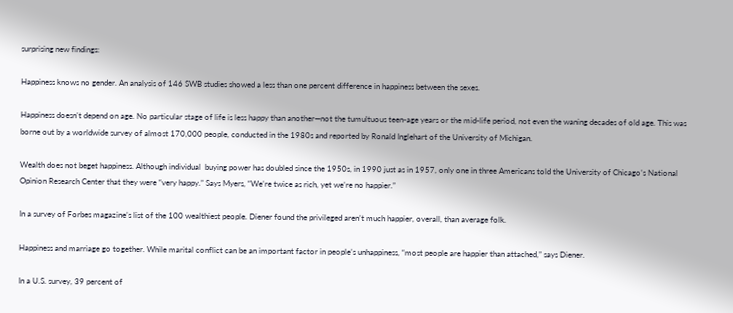surprising new findings:

Happiness knows no gender. An analysis of 146 SWB studies showed a less than one percent difference in happiness between the sexes.

Happiness doesn’t depend on age. No particular stage of life is less happy than another—not the tumultuous teen-age years or the mid-life period, not even the waning decades of old age. This was borne out by a worldwide survey of almost 170,000 people, conducted in the 1980s and reported by Ronald Inglehart of the University of Michigan.

Wealth does not beget happiness. Although individual  buying power has doubled since the 1950s, in 1990 just as in 1957, only one in three Americans told the University of Chicago’s National Opinion Research Center that they were “very happy.” Says Myers, “We’re twice as rich, yet we’re no happier.”

In a survey of Forbes magazine’s list of the 100 wealthiest people. Diener found the privileged aren’t much happier, overall, than average folk.

Happiness and marriage go together. While marital conflict can be an important factor in people’s unhappiness, “most people are happier than attached,” says Diener.

In a U.S. survey, 39 percent of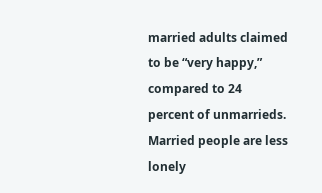married adults claimed to be “very happy,” compared to 24 percent of unmarrieds. Married people are less lonely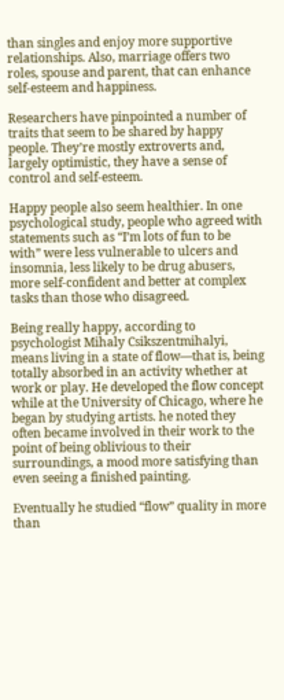than singles and enjoy more supportive relationships. Also, marriage offers two roles, spouse and parent, that can enhance self-esteem and happiness.

Researchers have pinpointed a number of traits that seem to be shared by happy people. They’re mostly extroverts and, largely optimistic, they have a sense of control and self-esteem.

Happy people also seem healthier. In one psychological study, people who agreed with statements such as “I’m lots of fun to be with” were less vulnerable to ulcers and insomnia, less likely to be drug abusers, more self-confident and better at complex tasks than those who disagreed.

Being really happy, according to psychologist Mihaly Csikszentmihalyi, means living in a state of flow—that is, being totally absorbed in an activity whether at work or play. He developed the flow concept while at the University of Chicago, where he began by studying artists. he noted they often became involved in their work to the point of being oblivious to their surroundings, a mood more satisfying than even seeing a finished painting.

Eventually he studied “flow” quality in more than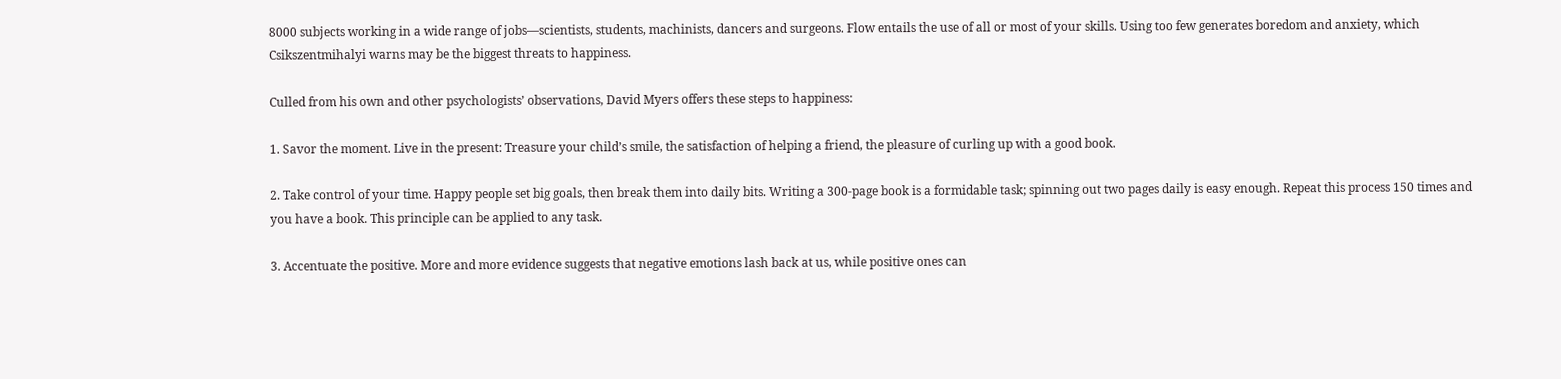8000 subjects working in a wide range of jobs—scientists, students, machinists, dancers and surgeons. Flow entails the use of all or most of your skills. Using too few generates boredom and anxiety, which Csikszentmihalyi warns may be the biggest threats to happiness.

Culled from his own and other psychologists’ observations, David Myers offers these steps to happiness:

1. Savor the moment. Live in the present: Treasure your child’s smile, the satisfaction of helping a friend, the pleasure of curling up with a good book.

2. Take control of your time. Happy people set big goals, then break them into daily bits. Writing a 300-page book is a formidable task; spinning out two pages daily is easy enough. Repeat this process 150 times and you have a book. This principle can be applied to any task.

3. Accentuate the positive. More and more evidence suggests that negative emotions lash back at us, while positive ones can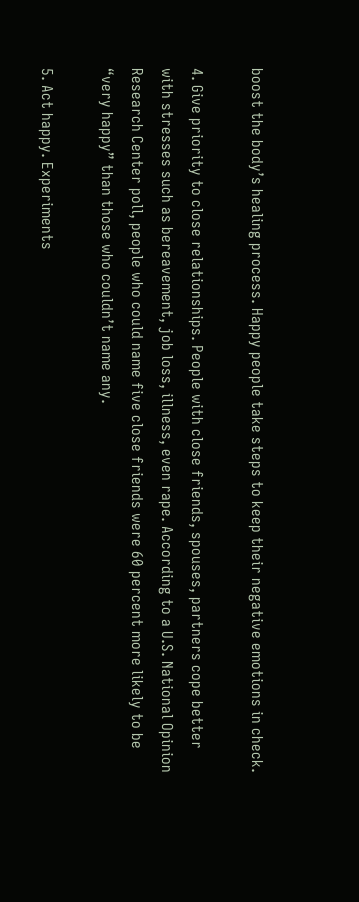boost the body’s healing process. Happy people take steps to keep their negative emotions in check.

4. Give priority to close relationships. People with close friends, spouses, partners cope better with stresses such as bereavement, job loss, illness, even rape. According to a U.S. National Opinion Research Center poll, people who could name five close friends were 60 percent more likely to be “very happy” than those who couldn’t name any.

5. Act happy. Experiments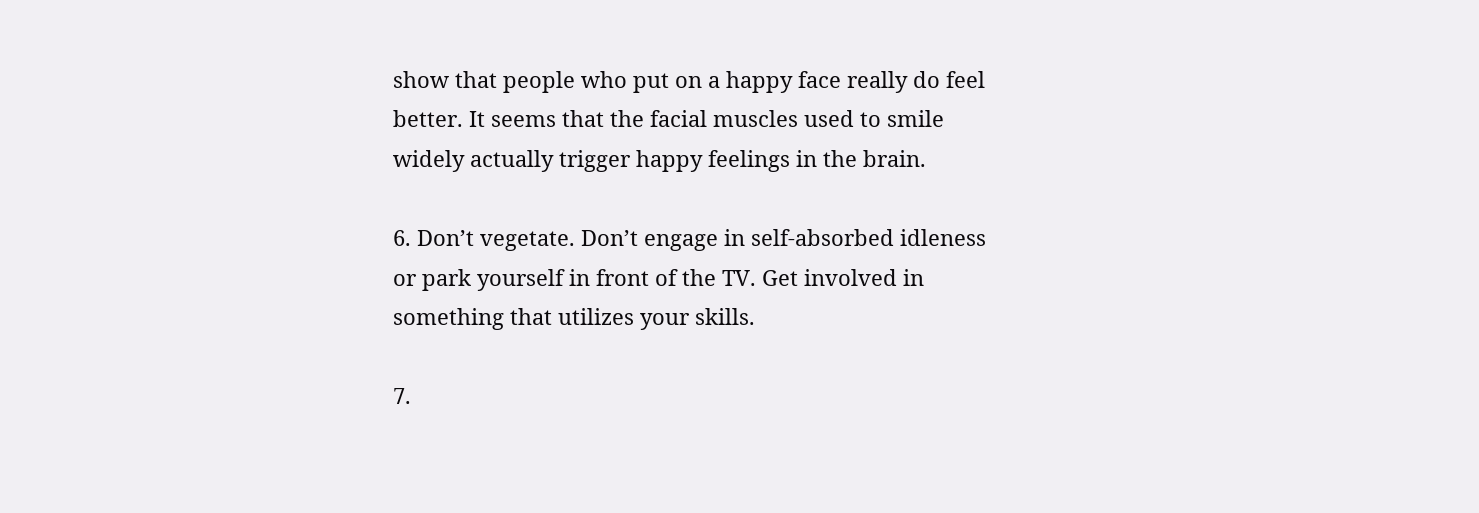show that people who put on a happy face really do feel better. It seems that the facial muscles used to smile widely actually trigger happy feelings in the brain.

6. Don’t vegetate. Don’t engage in self-absorbed idleness or park yourself in front of the TV. Get involved in something that utilizes your skills.

7.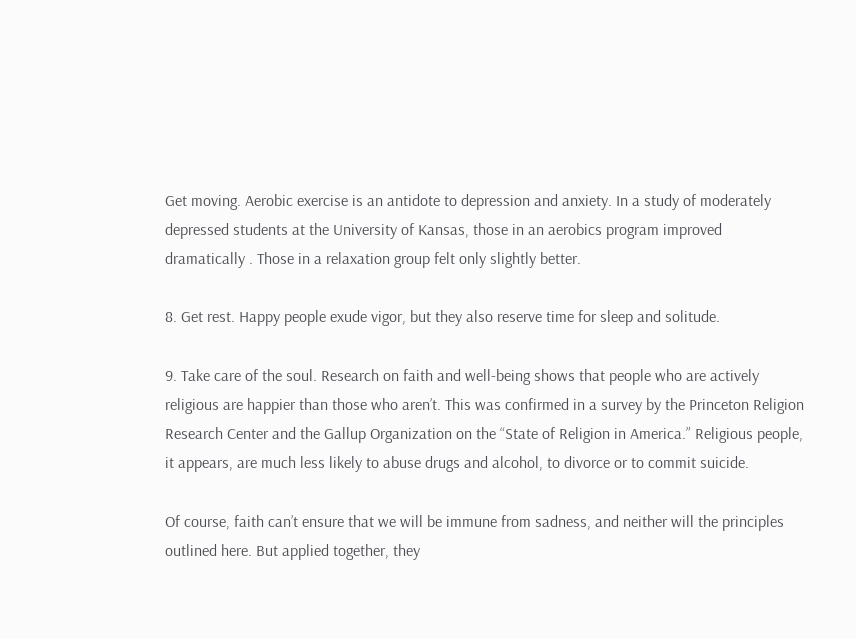Get moving. Aerobic exercise is an antidote to depression and anxiety. In a study of moderately depressed students at the University of Kansas, those in an aerobics program improved dramatically . Those in a relaxation group felt only slightly better.

8. Get rest. Happy people exude vigor, but they also reserve time for sleep and solitude.

9. Take care of the soul. Research on faith and well-being shows that people who are actively religious are happier than those who aren’t. This was confirmed in a survey by the Princeton Religion Research Center and the Gallup Organization on the “State of Religion in America.” Religious people, it appears, are much less likely to abuse drugs and alcohol, to divorce or to commit suicide.

Of course, faith can’t ensure that we will be immune from sadness, and neither will the principles outlined here. But applied together, they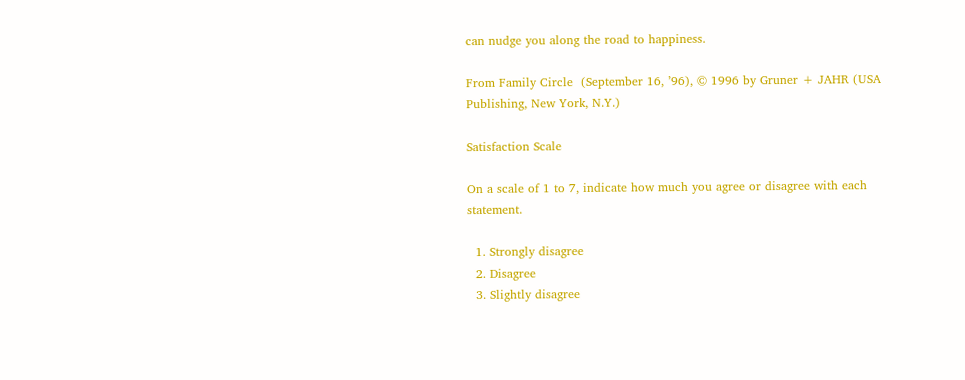can nudge you along the road to happiness.

From Family Circle  (September 16, ’96), © 1996 by Gruner + JAHR (USA Publishing, New York, N.Y.)

Satisfaction Scale

On a scale of 1 to 7, indicate how much you agree or disagree with each statement.

  1. Strongly disagree
  2. Disagree
  3. Slightly disagree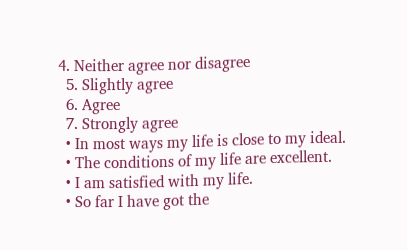4. Neither agree nor disagree
  5. Slightly agree
  6. Agree
  7. Strongly agree
  • In most ways my life is close to my ideal.
  • The conditions of my life are excellent.
  • I am satisfied with my life.
  • So far I have got the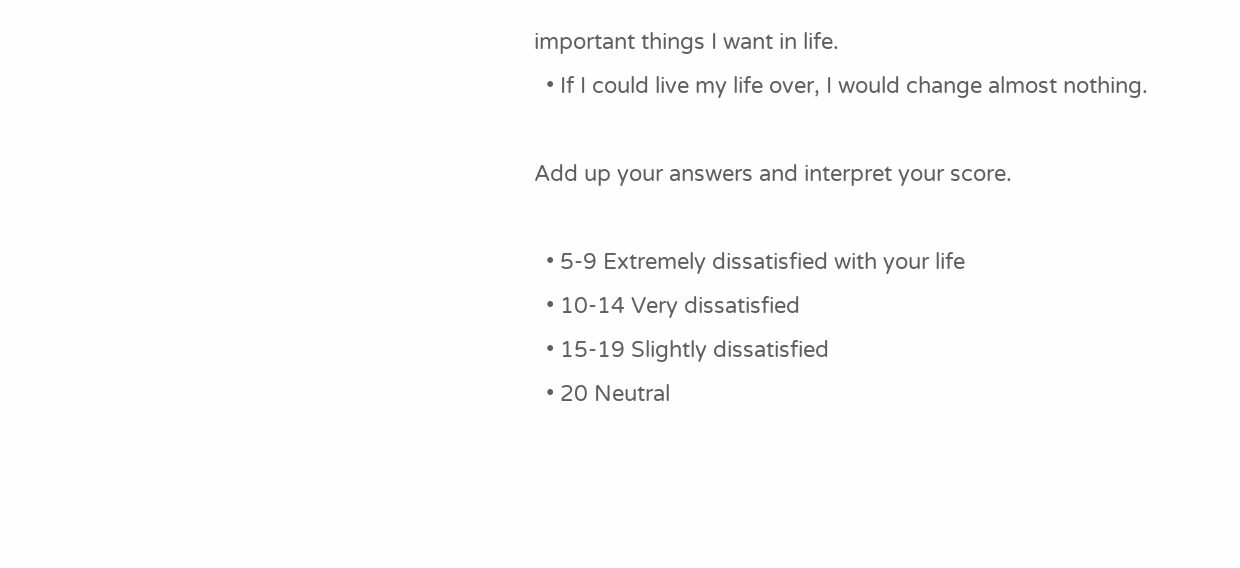important things I want in life.
  • If I could live my life over, I would change almost nothing.

Add up your answers and interpret your score.

  • 5-9 Extremely dissatisfied with your life
  • 10-14 Very dissatisfied
  • 15-19 Slightly dissatisfied
  • 20 Neutral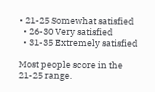• 21-25 Somewhat satisfied
  • 26-30 Very satisfied
  • 31-35 Extremely satisfied

Most people score in the 21-25 range.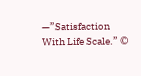—”Satisfaction With Life Scale.” ©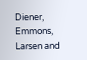Diener, Emmons, Larsen and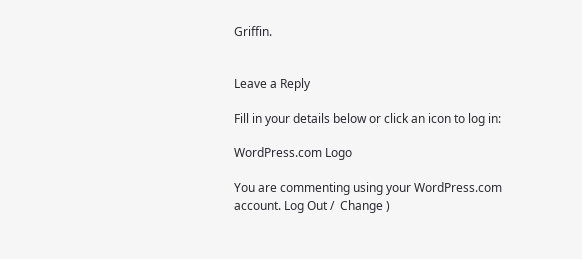Griffin.


Leave a Reply

Fill in your details below or click an icon to log in:

WordPress.com Logo

You are commenting using your WordPress.com account. Log Out /  Change )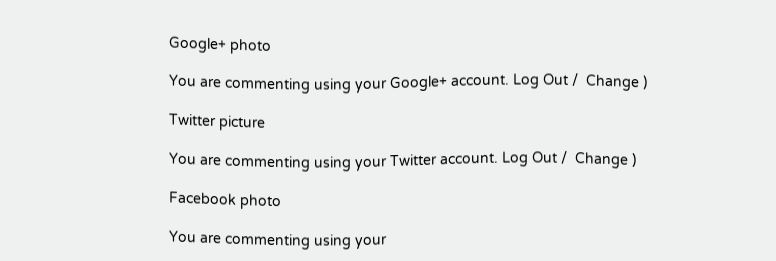Google+ photo

You are commenting using your Google+ account. Log Out /  Change )

Twitter picture

You are commenting using your Twitter account. Log Out /  Change )

Facebook photo

You are commenting using your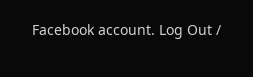Facebook account. Log Out /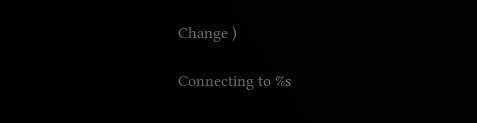Change )

Connecting to %s